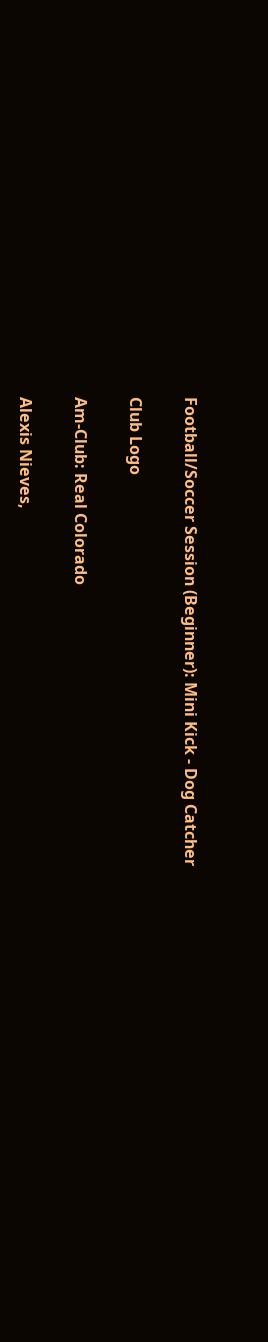Football/Soccer Session (Beginner): Mini Kick - Dog Catcher

Club Logo

Am-Club: Real Colorado

Alexis Nieves,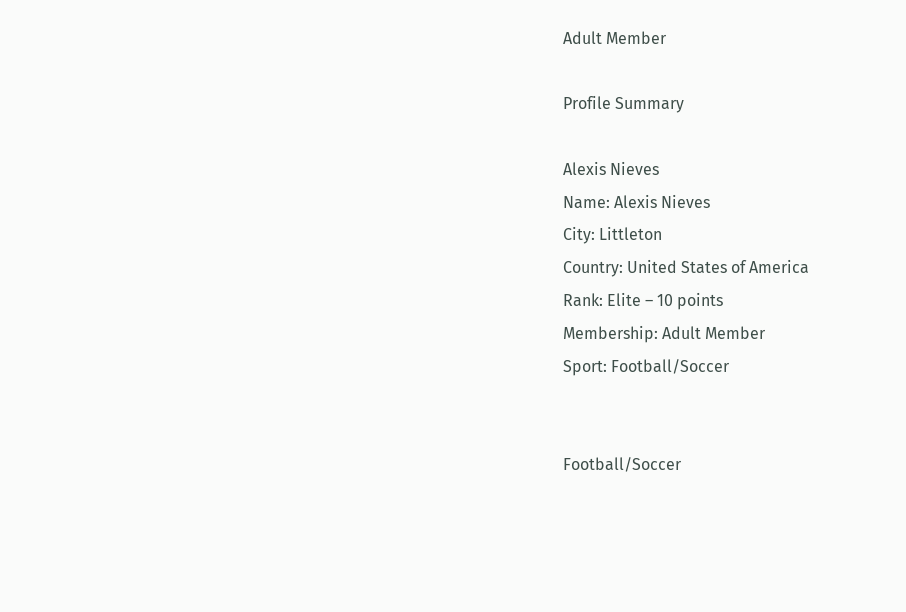Adult Member

Profile Summary

Alexis Nieves
Name: Alexis Nieves
City: Littleton
Country: United States of America
Rank: Elite – 10 points
Membership: Adult Member
Sport: Football/Soccer


Football/Soccer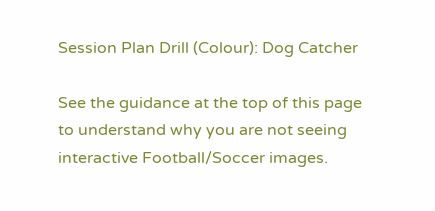Session Plan Drill (Colour): Dog Catcher

See the guidance at the top of this page to understand why you are not seeing interactive Football/Soccer images.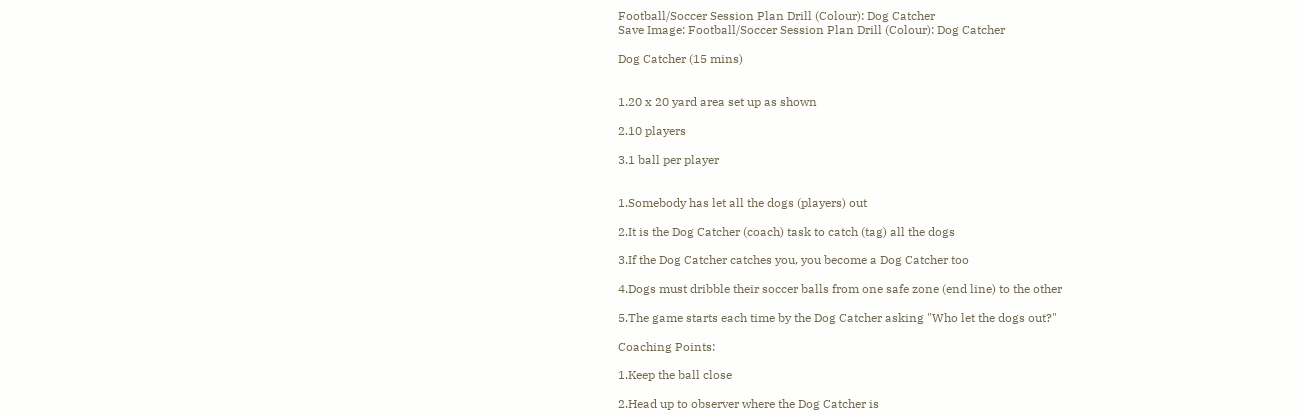Football/Soccer Session Plan Drill (Colour): Dog Catcher
Save Image: Football/Soccer Session Plan Drill (Colour): Dog Catcher

Dog Catcher (15 mins)


1.20 x 20 yard area set up as shown

2.10 players

3.1 ball per player


1.Somebody has let all the dogs (players) out

2.It is the Dog Catcher (coach) task to catch (tag) all the dogs

3.If the Dog Catcher catches you, you become a Dog Catcher too

4.Dogs must dribble their soccer balls from one safe zone (end line) to the other

5.The game starts each time by the Dog Catcher asking "Who let the dogs out?"

Coaching Points:

1.Keep the ball close

2.Head up to observer where the Dog Catcher is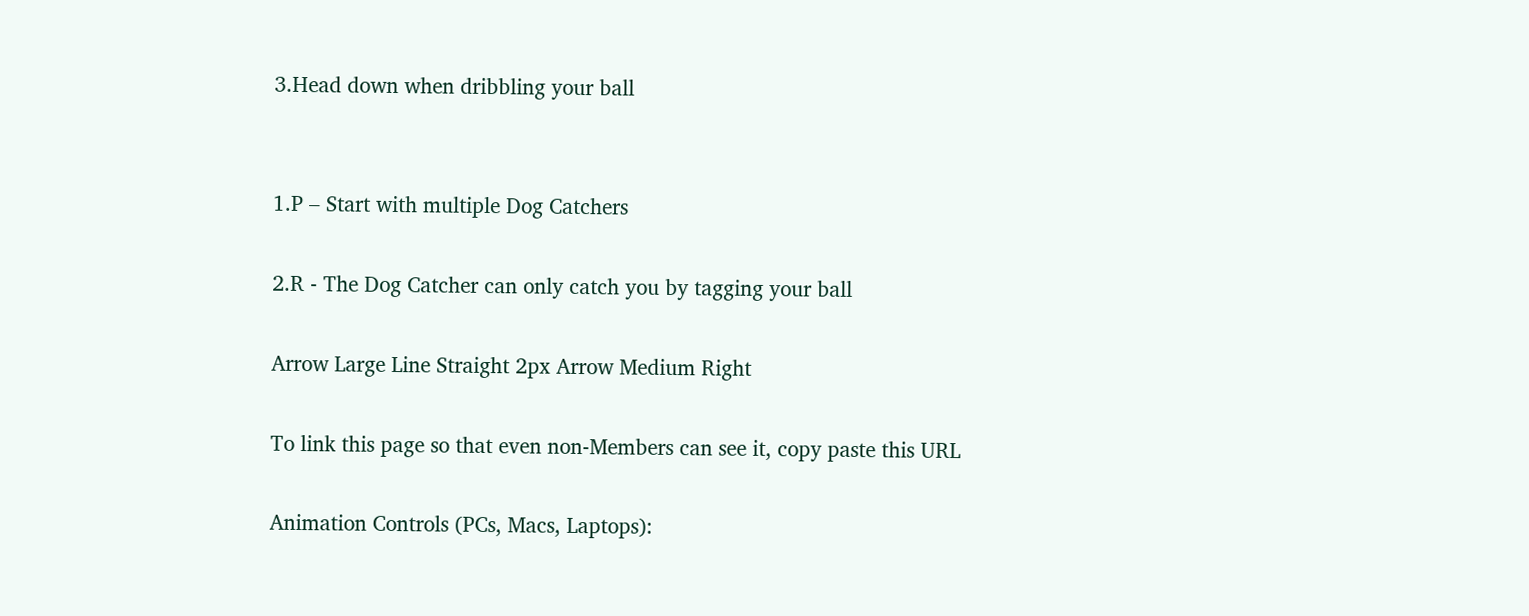3.Head down when dribbling your ball


1.P – Start with multiple Dog Catchers

2.R - The Dog Catcher can only catch you by tagging your ball

Arrow Large Line Straight 2px Arrow Medium Right

To link this page so that even non-Members can see it, copy paste this URL

Animation Controls (PCs, Macs, Laptops):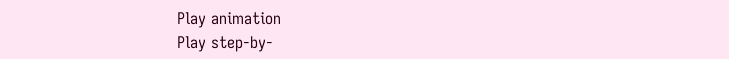Play animation
Play step-by-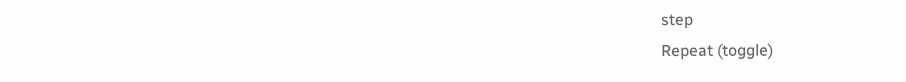step
Repeat (toggle)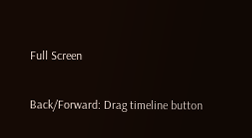Full Screen

Back/Forward: Drag timeline button